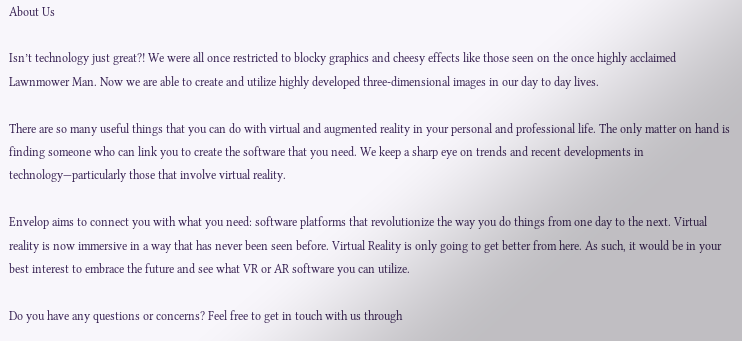About Us

Isn’t technology just great?! We were all once restricted to blocky graphics and cheesy effects like those seen on the once highly acclaimed Lawnmower Man. Now we are able to create and utilize highly developed three-dimensional images in our day to day lives.

There are so many useful things that you can do with virtual and augmented reality in your personal and professional life. The only matter on hand is finding someone who can link you to create the software that you need. We keep a sharp eye on trends and recent developments in technology—particularly those that involve virtual reality.

Envelop aims to connect you with what you need: software platforms that revolutionize the way you do things from one day to the next. Virtual reality is now immersive in a way that has never been seen before. Virtual Reality is only going to get better from here. As such, it would be in your best interest to embrace the future and see what VR or AR software you can utilize.

Do you have any questions or concerns? Feel free to get in touch with us through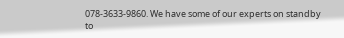078-3633-9860. We have some of our experts on standby to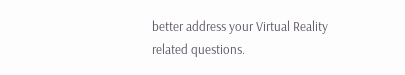better address your Virtual Reality related questions.